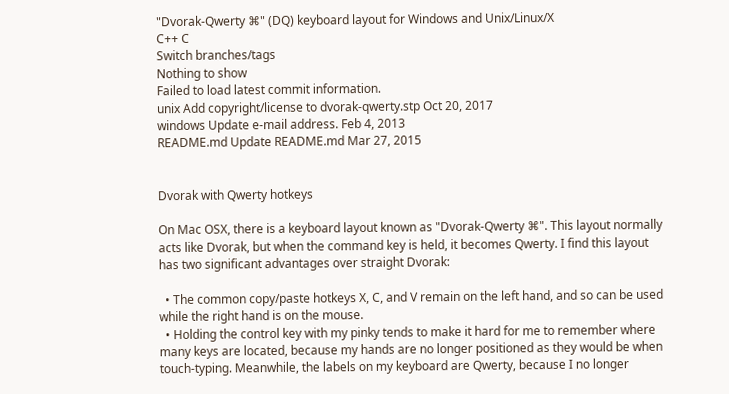"Dvorak-Qwerty ⌘" (DQ) keyboard layout for Windows and Unix/Linux/X
C++ C
Switch branches/tags
Nothing to show
Failed to load latest commit information.
unix Add copyright/license to dvorak-qwerty.stp Oct 20, 2017
windows Update e-mail address. Feb 4, 2013
README.md Update README.md Mar 27, 2015


Dvorak with Qwerty hotkeys

On Mac OSX, there is a keyboard layout known as "Dvorak-Qwerty ⌘". This layout normally acts like Dvorak, but when the command key is held, it becomes Qwerty. I find this layout has two significant advantages over straight Dvorak:

  • The common copy/paste hotkeys X, C, and V remain on the left hand, and so can be used while the right hand is on the mouse.
  • Holding the control key with my pinky tends to make it hard for me to remember where many keys are located, because my hands are no longer positioned as they would be when touch-typing. Meanwhile, the labels on my keyboard are Qwerty, because I no longer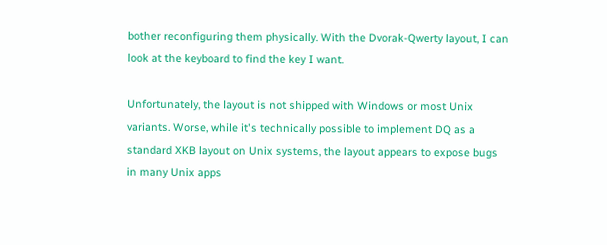bother reconfiguring them physically. With the Dvorak-Qwerty layout, I can look at the keyboard to find the key I want.

Unfortunately, the layout is not shipped with Windows or most Unix variants. Worse, while it's technically possible to implement DQ as a standard XKB layout on Unix systems, the layout appears to expose bugs in many Unix apps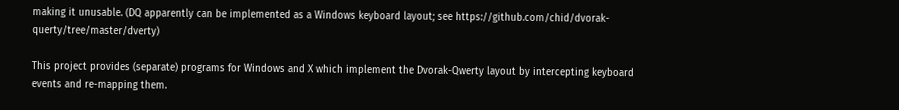making it unusable. (DQ apparently can be implemented as a Windows keyboard layout; see https://github.com/chid/dvorak-querty/tree/master/dverty)

This project provides (separate) programs for Windows and X which implement the Dvorak-Qwerty layout by intercepting keyboard events and re-mapping them.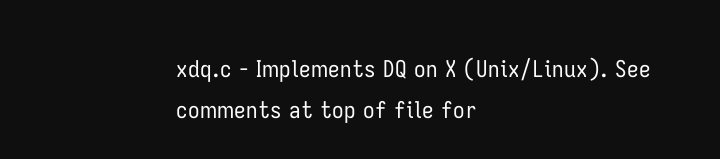xdq.c - Implements DQ on X (Unix/Linux). See comments at top of file for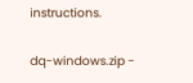instructions.

dq-windows.zip -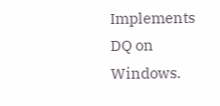Implements DQ on Windows.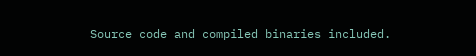Source code and compiled binaries included.